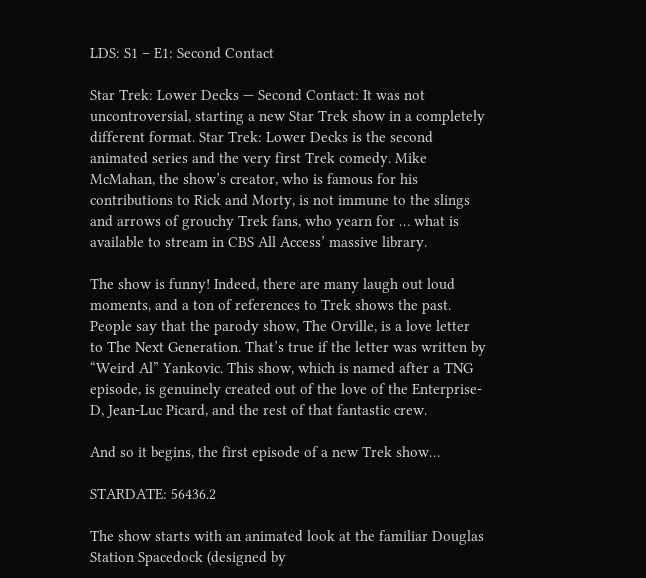LDS: S1 – E1: Second Contact

Star Trek: Lower Decks — Second Contact: It was not uncontroversial, starting a new Star Trek show in a completely different format. Star Trek: Lower Decks is the second animated series and the very first Trek comedy. Mike McMahan, the show’s creator, who is famous for his contributions to Rick and Morty, is not immune to the slings and arrows of grouchy Trek fans, who yearn for … what is available to stream in CBS All Access’ massive library.

The show is funny! Indeed, there are many laugh out loud moments, and a ton of references to Trek shows the past. People say that the parody show, The Orville, is a love letter to The Next Generation. That’s true if the letter was written by “Weird Al” Yankovic. This show, which is named after a TNG episode, is genuinely created out of the love of the Enterprise-D, Jean-Luc Picard, and the rest of that fantastic crew.

And so it begins, the first episode of a new Trek show…

STARDATE: 56436.2

The show starts with an animated look at the familiar Douglas Station Spacedock (designed by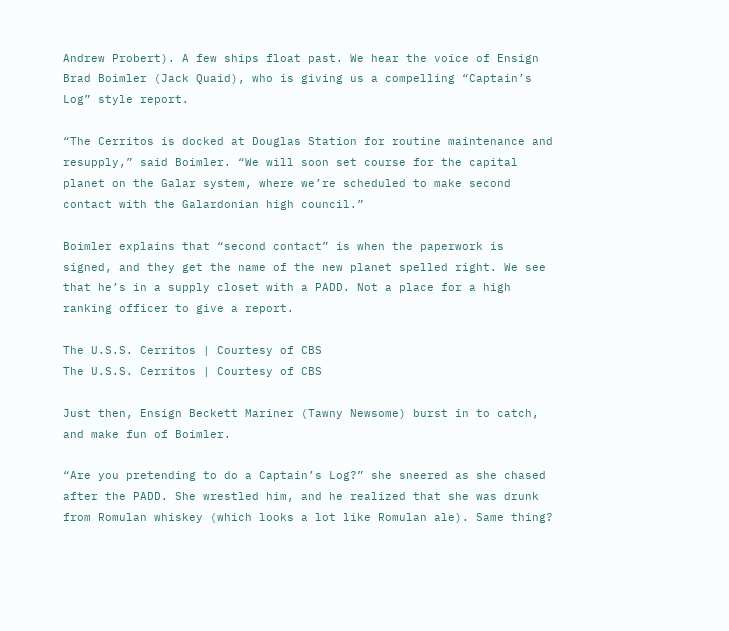Andrew Probert). A few ships float past. We hear the voice of Ensign Brad Boimler (Jack Quaid), who is giving us a compelling “Captain’s Log” style report.

“The Cerritos is docked at Douglas Station for routine maintenance and resupply,” said Boimler. “We will soon set course for the capital planet on the Galar system, where we’re scheduled to make second contact with the Galardonian high council.”

Boimler explains that “second contact” is when the paperwork is signed, and they get the name of the new planet spelled right. We see that he’s in a supply closet with a PADD. Not a place for a high ranking officer to give a report.

The U.S.S. Cerritos | Courtesy of CBS
The U.S.S. Cerritos | Courtesy of CBS

Just then, Ensign Beckett Mariner (Tawny Newsome) burst in to catch, and make fun of Boimler.

“Are you pretending to do a Captain’s Log?” she sneered as she chased after the PADD. She wrestled him, and he realized that she was drunk from Romulan whiskey (which looks a lot like Romulan ale). Same thing?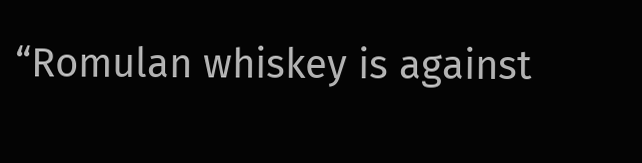“Romulan whiskey is against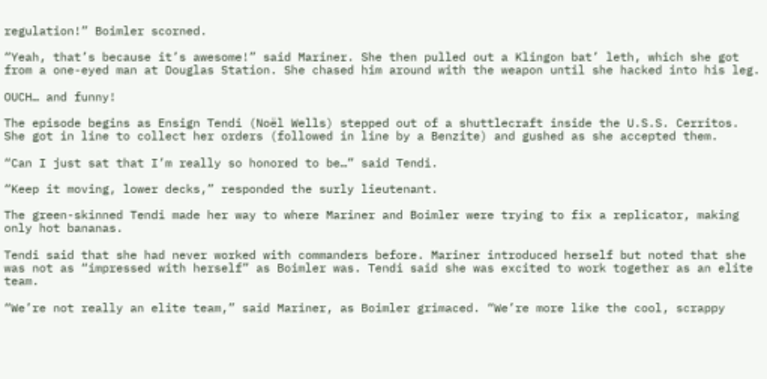regulation!” Boimler scorned.

“Yeah, that’s because it’s awesome!” said Mariner. She then pulled out a Klingon bat’ leth, which she got from a one-eyed man at Douglas Station. She chased him around with the weapon until she hacked into his leg.

OUCH… and funny!

The episode begins as Ensign Tendi (Noël Wells) stepped out of a shuttlecraft inside the U.S.S. Cerritos. She got in line to collect her orders (followed in line by a Benzite) and gushed as she accepted them.

“Can I just sat that I’m really so honored to be…” said Tendi.

“Keep it moving, lower decks,” responded the surly lieutenant.

The green-skinned Tendi made her way to where Mariner and Boimler were trying to fix a replicator, making only hot bananas.

Tendi said that she had never worked with commanders before. Mariner introduced herself but noted that she was not as “impressed with herself” as Boimler was. Tendi said she was excited to work together as an elite team.

“We’re not really an elite team,” said Mariner, as Boimler grimaced. “We’re more like the cool, scrappy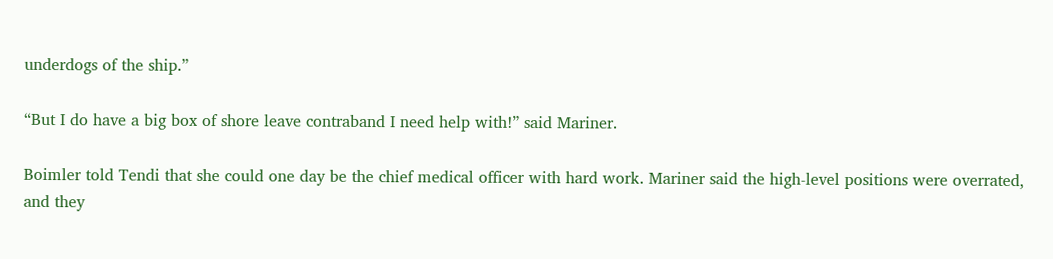underdogs of the ship.”

“But I do have a big box of shore leave contraband I need help with!” said Mariner.

Boimler told Tendi that she could one day be the chief medical officer with hard work. Mariner said the high-level positions were overrated, and they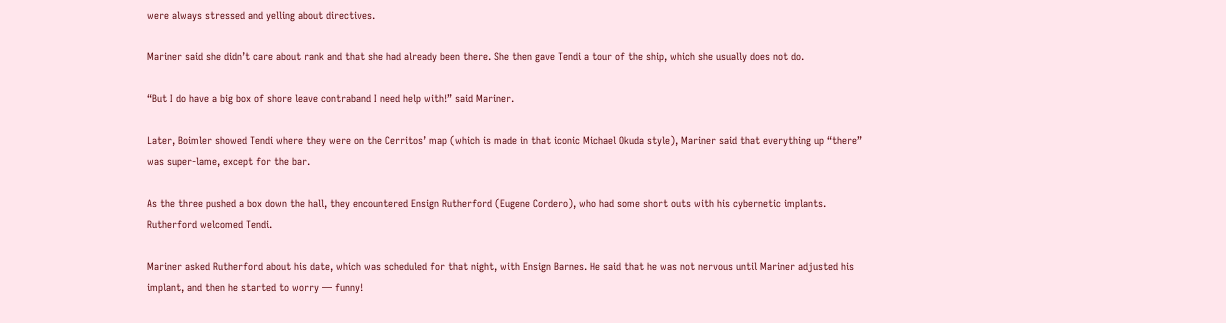were always stressed and yelling about directives.

Mariner said she didn’t care about rank and that she had already been there. She then gave Tendi a tour of the ship, which she usually does not do.

“But I do have a big box of shore leave contraband I need help with!” said Mariner.

Later, Boimler showed Tendi where they were on the Cerritos’ map (which is made in that iconic Michael Okuda style), Mariner said that everything up “there” was super-lame, except for the bar.

As the three pushed a box down the hall, they encountered Ensign Rutherford (Eugene Cordero), who had some short outs with his cybernetic implants. Rutherford welcomed Tendi.

Mariner asked Rutherford about his date, which was scheduled for that night, with Ensign Barnes. He said that he was not nervous until Mariner adjusted his implant, and then he started to worry — funny!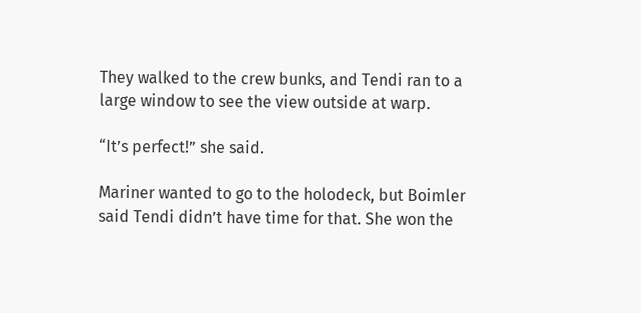They walked to the crew bunks, and Tendi ran to a large window to see the view outside at warp.

“It’s perfect!” she said.

Mariner wanted to go to the holodeck, but Boimler said Tendi didn’t have time for that. She won the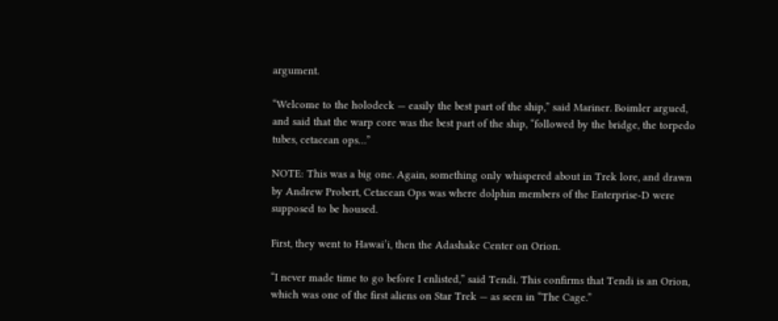argument.

“Welcome to the holodeck — easily the best part of the ship,” said Mariner. Boimler argued, and said that the warp core was the best part of the ship, “followed by the bridge, the torpedo tubes, cetacean ops…”

NOTE: This was a big one. Again, something only whispered about in Trek lore, and drawn by Andrew Probert, Cetacean Ops was where dolphin members of the Enterprise-D were supposed to be housed.

First, they went to Hawai’i, then the Adashake Center on Orion.

“I never made time to go before I enlisted,” said Tendi. This confirms that Tendi is an Orion, which was one of the first aliens on Star Trek — as seen in “The Cage.”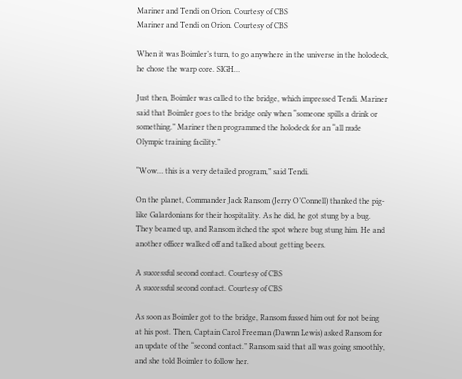Mariner and Tendi on Orion. Courtesy of CBS
Mariner and Tendi on Orion. Courtesy of CBS

When it was Boimler’s turn, to go anywhere in the universe in the holodeck, he chose the warp core. SIGH…

Just then, Boimler was called to the bridge, which impressed Tendi. Mariner said that Boimler goes to the bridge only when “someone spills a drink or something.” Mariner then programmed the holodeck for an “all nude Olympic training facility.”

“Wow… this is a very detailed program,” said Tendi.

On the planet, Commander Jack Ransom (Jerry O’Connell) thanked the pig-like Galardonians for their hospitality. As he did, he got stung by a bug. They beamed up, and Ransom itched the spot where bug stung him. He and another officer walked off and talked about getting beers.

A successful second contact. Courtesy of CBS
A successful second contact. Courtesy of CBS

As soon as Boimler got to the bridge, Ransom fussed him out for not being at his post. Then, Captain Carol Freeman (Dawnn Lewis) asked Ransom for an update of the “second contact.” Ransom said that all was going smoothly, and she told Boimler to follow her.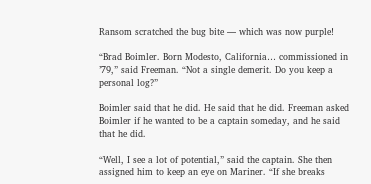Ransom scratched the bug bite — which was now purple!

“Brad Boimler. Born Modesto, California… commissioned in ’79,” said Freeman. “Not a single demerit. Do you keep a personal log?”

Boimler said that he did. He said that he did. Freeman asked Boimler if he wanted to be a captain someday, and he said that he did.

“Well, I see a lot of potential,” said the captain. She then assigned him to keep an eye on Mariner. “If she breaks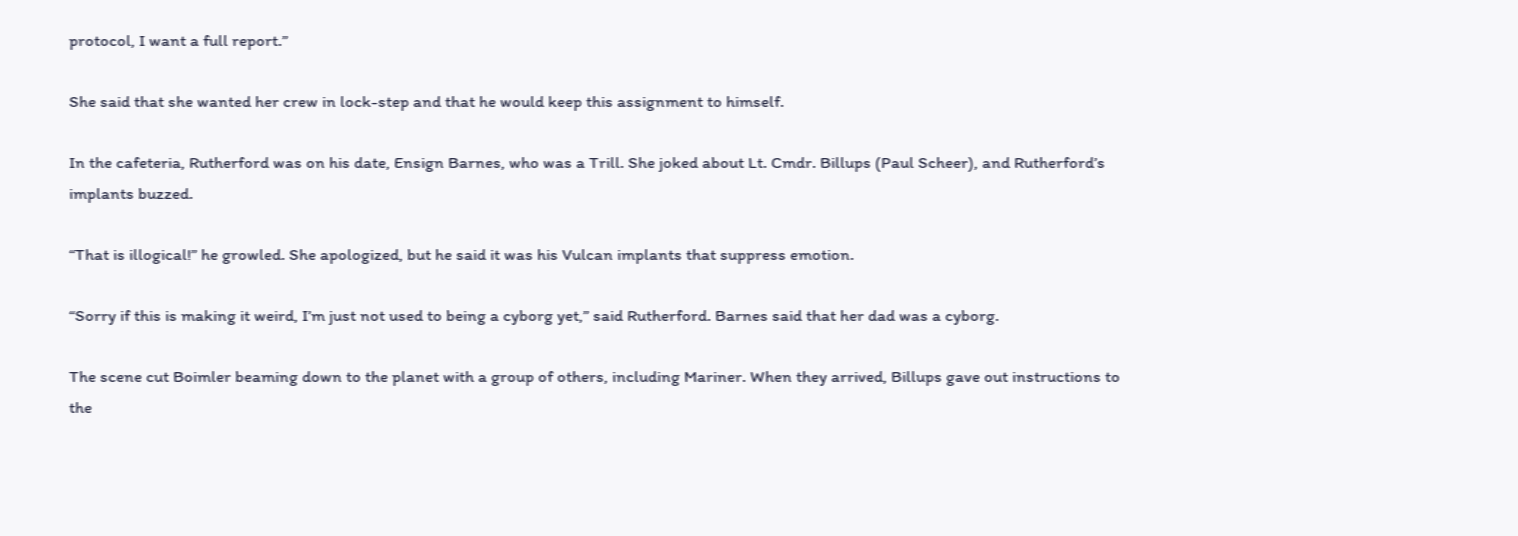protocol, I want a full report.”

She said that she wanted her crew in lock-step and that he would keep this assignment to himself.

In the cafeteria, Rutherford was on his date, Ensign Barnes, who was a Trill. She joked about Lt. Cmdr. Billups (Paul Scheer), and Rutherford’s implants buzzed.

“That is illogical!” he growled. She apologized, but he said it was his Vulcan implants that suppress emotion.

“Sorry if this is making it weird, I’m just not used to being a cyborg yet,” said Rutherford. Barnes said that her dad was a cyborg.

The scene cut Boimler beaming down to the planet with a group of others, including Mariner. When they arrived, Billups gave out instructions to the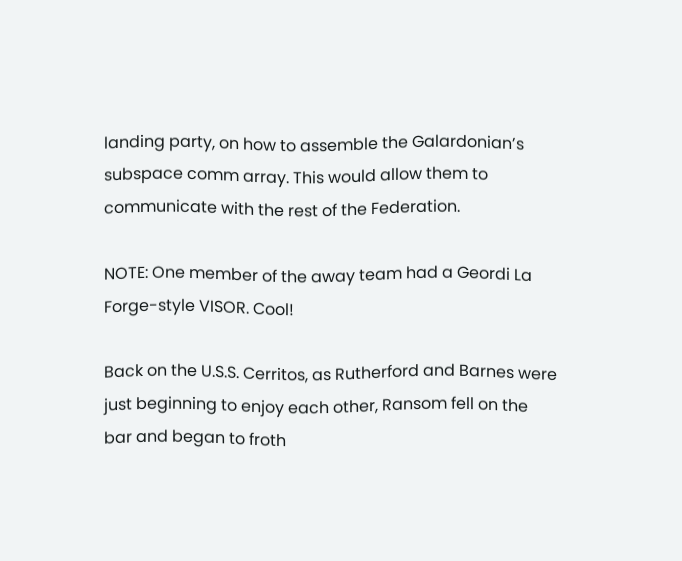landing party, on how to assemble the Galardonian’s subspace comm array. This would allow them to communicate with the rest of the Federation.

NOTE: One member of the away team had a Geordi La Forge-style VISOR. Cool!

Back on the U.S.S. Cerritos, as Rutherford and Barnes were just beginning to enjoy each other, Ransom fell on the bar and began to froth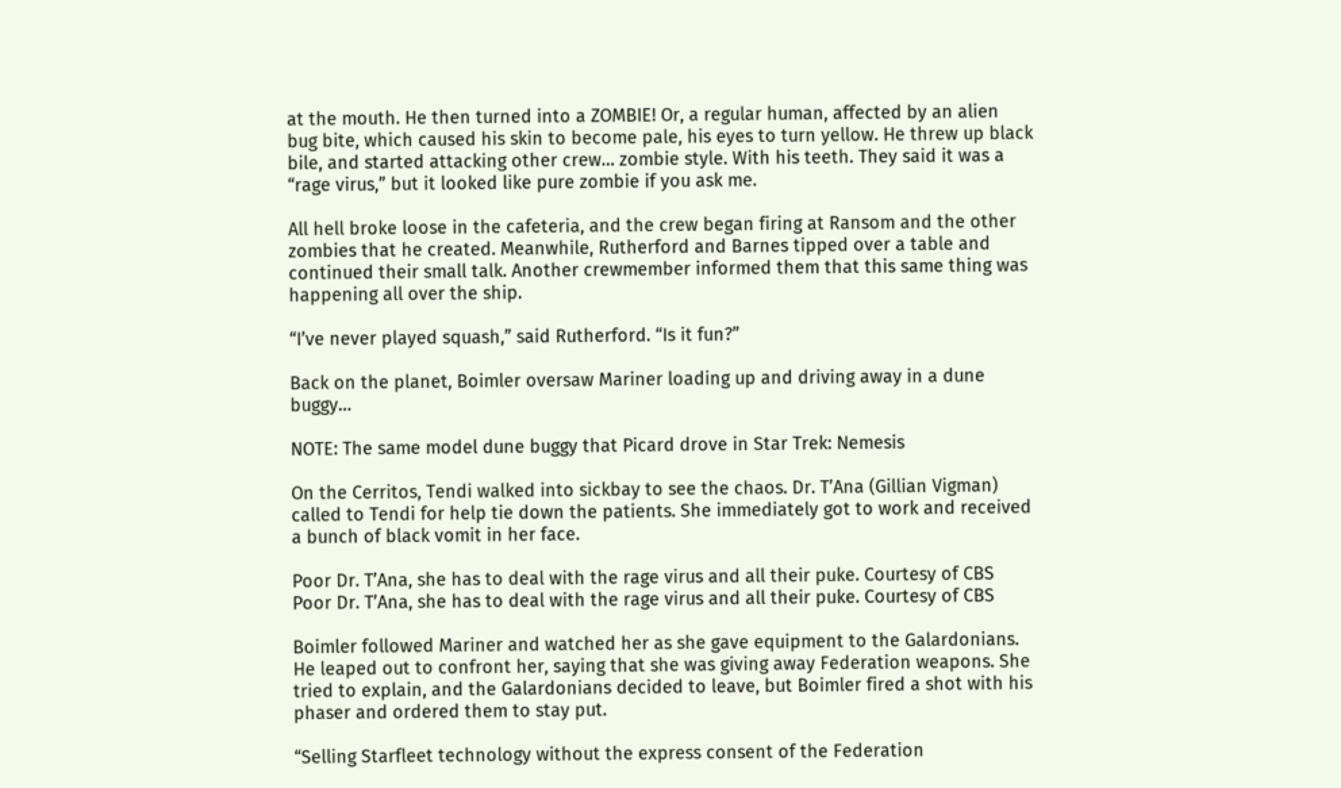at the mouth. He then turned into a ZOMBIE! Or, a regular human, affected by an alien bug bite, which caused his skin to become pale, his eyes to turn yellow. He threw up black bile, and started attacking other crew… zombie style. With his teeth. They said it was a “rage virus,” but it looked like pure zombie if you ask me.

All hell broke loose in the cafeteria, and the crew began firing at Ransom and the other zombies that he created. Meanwhile, Rutherford and Barnes tipped over a table and continued their small talk. Another crewmember informed them that this same thing was happening all over the ship.

“I’ve never played squash,” said Rutherford. “Is it fun?”

Back on the planet, Boimler oversaw Mariner loading up and driving away in a dune buggy…

NOTE: The same model dune buggy that Picard drove in Star Trek: Nemesis

On the Cerritos, Tendi walked into sickbay to see the chaos. Dr. T’Ana (Gillian Vigman) called to Tendi for help tie down the patients. She immediately got to work and received a bunch of black vomit in her face.

Poor Dr. T’Ana, she has to deal with the rage virus and all their puke. Courtesy of CBS
Poor Dr. T’Ana, she has to deal with the rage virus and all their puke. Courtesy of CBS

Boimler followed Mariner and watched her as she gave equipment to the Galardonians. He leaped out to confront her, saying that she was giving away Federation weapons. She tried to explain, and the Galardonians decided to leave, but Boimler fired a shot with his phaser and ordered them to stay put.

“Selling Starfleet technology without the express consent of the Federation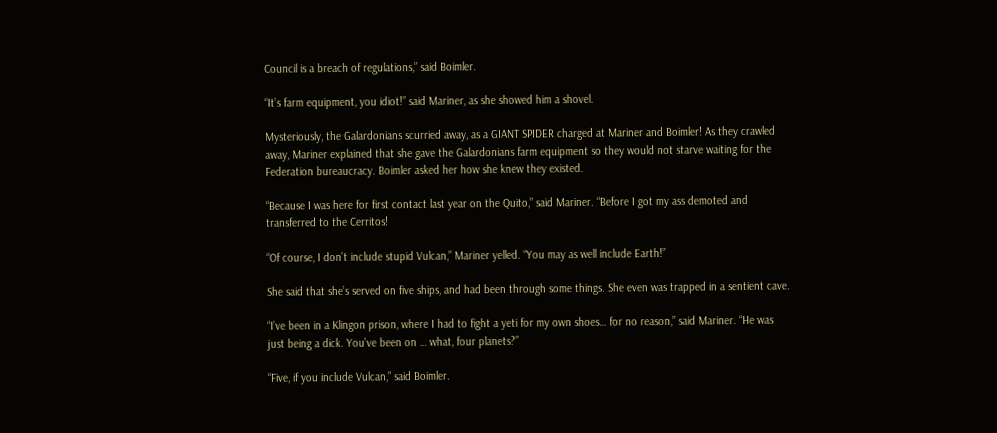Council is a breach of regulations,” said Boimler.

“It’s farm equipment, you idiot!” said Mariner, as she showed him a shovel.

Mysteriously, the Galardonians scurried away, as a GIANT SPIDER charged at Mariner and Boimler! As they crawled away, Mariner explained that she gave the Galardonians farm equipment so they would not starve waiting for the Federation bureaucracy. Boimler asked her how she knew they existed.

“Because I was here for first contact last year on the Quito,” said Mariner. “Before I got my ass demoted and transferred to the Cerritos!

“Of course, I don’t include stupid Vulcan,” Mariner yelled. “You may as well include Earth!”

She said that she’s served on five ships, and had been through some things. She even was trapped in a sentient cave.

“I’ve been in a Klingon prison, where I had to fight a yeti for my own shoes… for no reason,” said Mariner. “He was just being a dick. You’ve been on … what, four planets?”

“Five, if you include Vulcan,” said Boimler.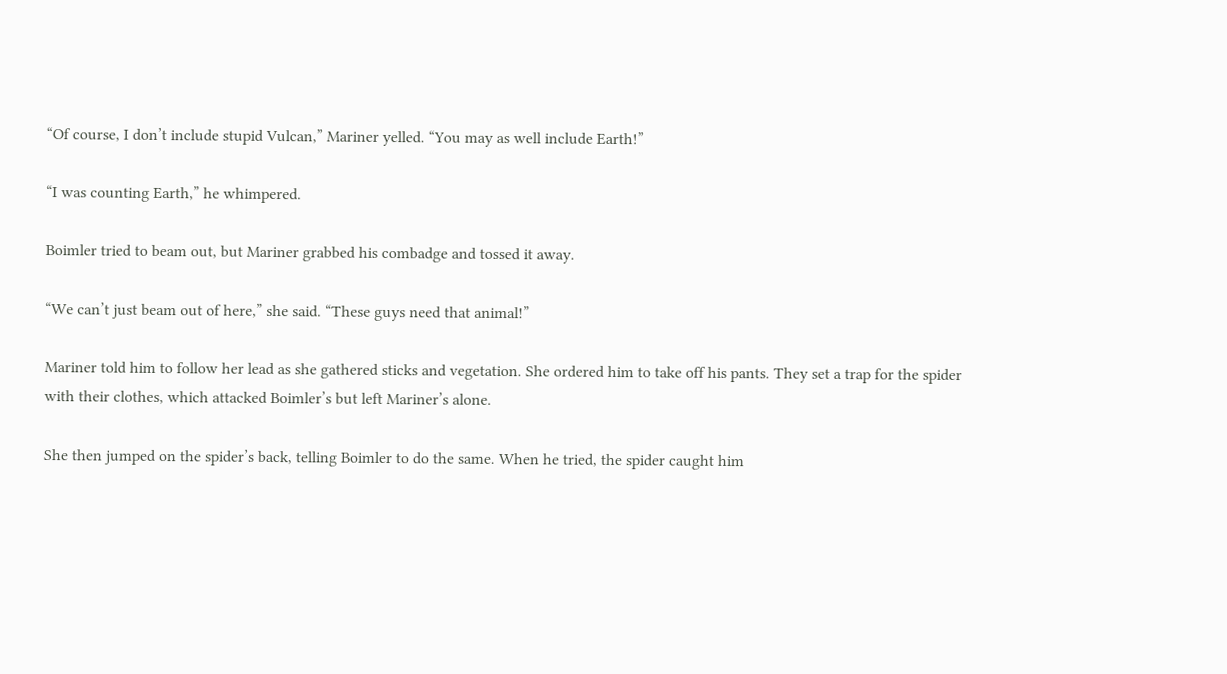“Of course, I don’t include stupid Vulcan,” Mariner yelled. “You may as well include Earth!”

“I was counting Earth,” he whimpered.

Boimler tried to beam out, but Mariner grabbed his combadge and tossed it away.

“We can’t just beam out of here,” she said. “These guys need that animal!”

Mariner told him to follow her lead as she gathered sticks and vegetation. She ordered him to take off his pants. They set a trap for the spider with their clothes, which attacked Boimler’s but left Mariner’s alone.

She then jumped on the spider’s back, telling Boimler to do the same. When he tried, the spider caught him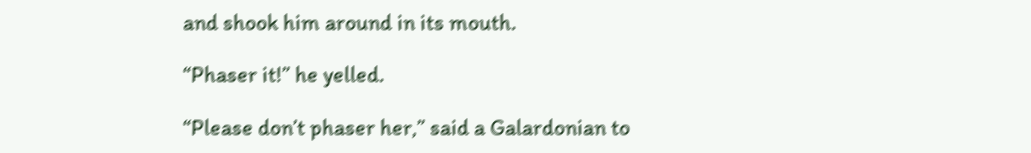and shook him around in its mouth.

“Phaser it!” he yelled.

“Please don’t phaser her,” said a Galardonian to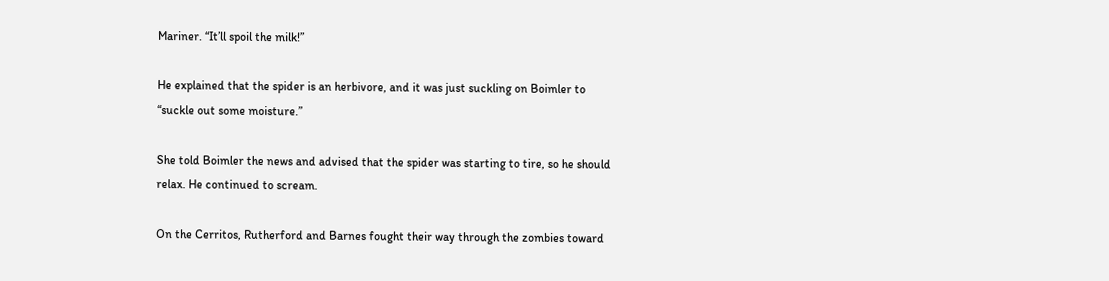Mariner. “It’ll spoil the milk!”

He explained that the spider is an herbivore, and it was just suckling on Boimler to “suckle out some moisture.”

She told Boimler the news and advised that the spider was starting to tire, so he should relax. He continued to scream.

On the Cerritos, Rutherford and Barnes fought their way through the zombies toward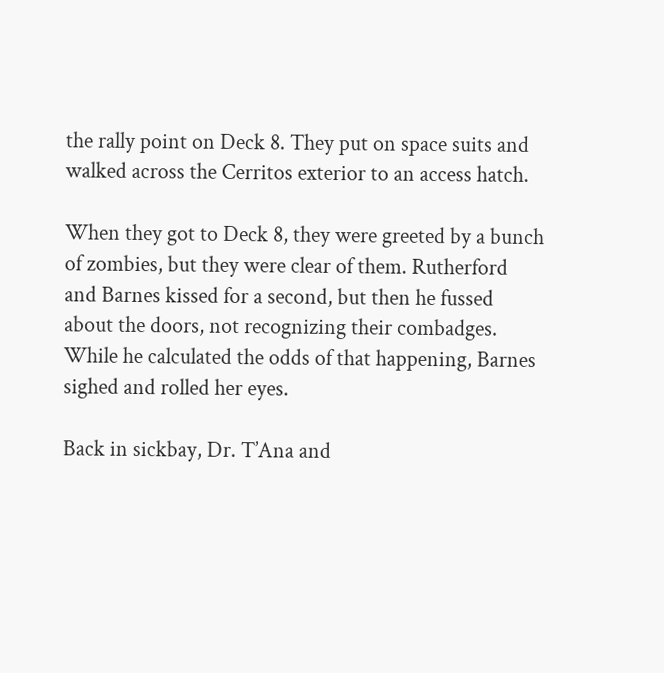the rally point on Deck 8. They put on space suits and walked across the Cerritos exterior to an access hatch.

When they got to Deck 8, they were greeted by a bunch of zombies, but they were clear of them. Rutherford and Barnes kissed for a second, but then he fussed about the doors, not recognizing their combadges. While he calculated the odds of that happening, Barnes sighed and rolled her eyes.

Back in sickbay, Dr. T’Ana and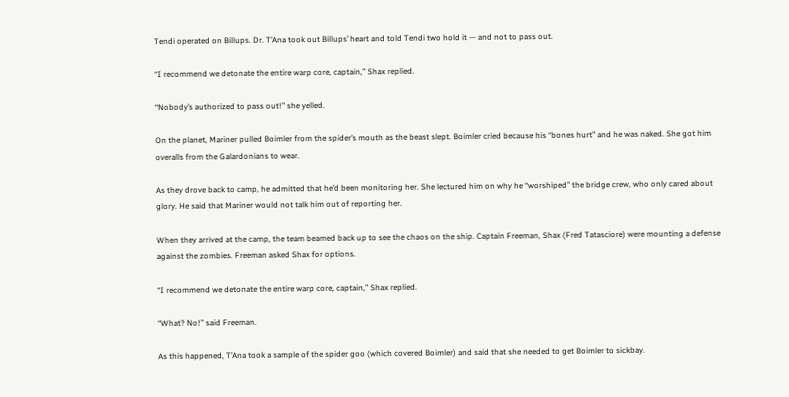Tendi operated on Billups. Dr. T’Ana took out Billups’ heart and told Tendi two hold it — and not to pass out.

“I recommend we detonate the entire warp core, captain,” Shax replied.

“Nobody’s authorized to pass out!” she yelled.

On the planet, Mariner pulled Boimler from the spider’s mouth as the beast slept. Boimler cried because his “bones hurt” and he was naked. She got him overalls from the Galardonians to wear.

As they drove back to camp, he admitted that he’d been monitoring her. She lectured him on why he “worshiped” the bridge crew, who only cared about glory. He said that Mariner would not talk him out of reporting her.

When they arrived at the camp, the team beamed back up to see the chaos on the ship. Captain Freeman, Shax (Fred Tatasciore) were mounting a defense against the zombies. Freeman asked Shax for options.

“I recommend we detonate the entire warp core, captain,” Shax replied.

“What? No!” said Freeman.

As this happened, T’Ana took a sample of the spider goo (which covered Boimler) and said that she needed to get Boimler to sickbay.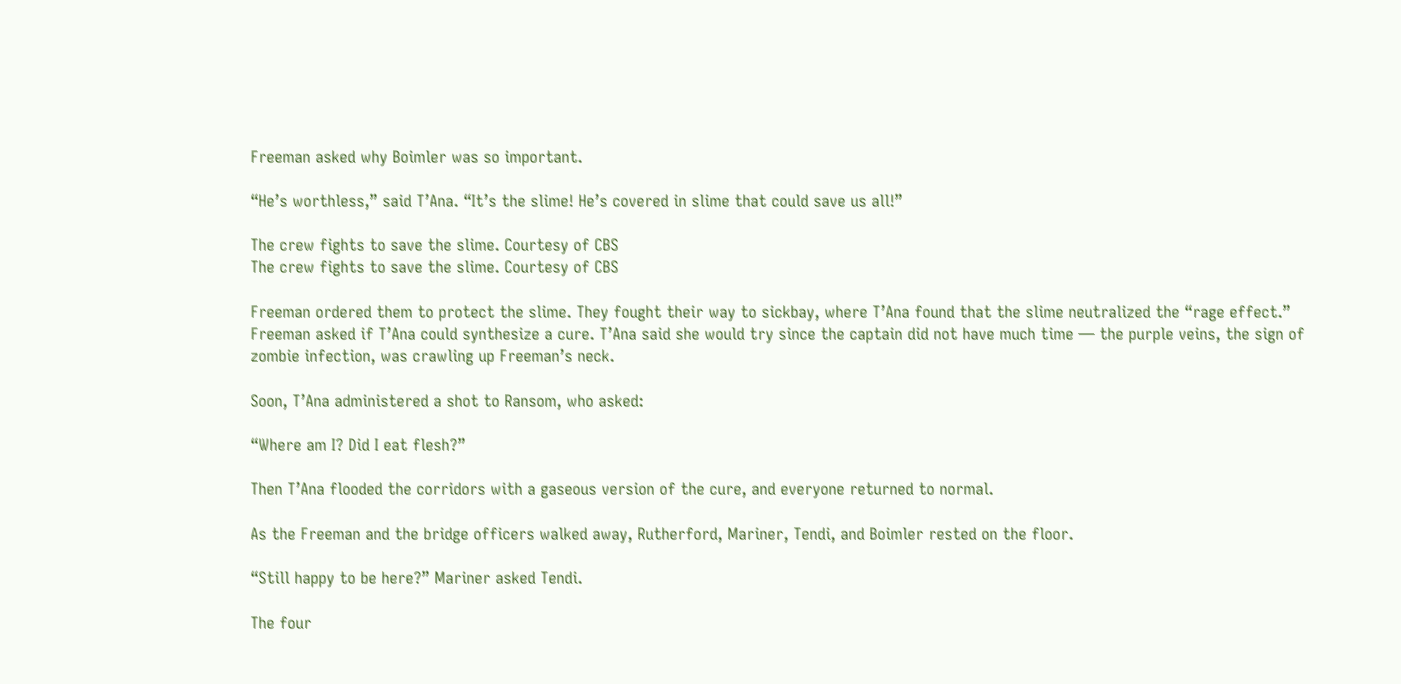Freeman asked why Boimler was so important.

“He’s worthless,” said T’Ana. “It’s the slime! He’s covered in slime that could save us all!”

The crew fights to save the slime. Courtesy of CBS
The crew fights to save the slime. Courtesy of CBS

Freeman ordered them to protect the slime. They fought their way to sickbay, where T’Ana found that the slime neutralized the “rage effect.” Freeman asked if T’Ana could synthesize a cure. T’Ana said she would try since the captain did not have much time — the purple veins, the sign of zombie infection, was crawling up Freeman’s neck.

Soon, T’Ana administered a shot to Ransom, who asked:

“Where am I? Did I eat flesh?”

Then T’Ana flooded the corridors with a gaseous version of the cure, and everyone returned to normal.

As the Freeman and the bridge officers walked away, Rutherford, Mariner, Tendi, and Boimler rested on the floor.

“Still happy to be here?” Mariner asked Tendi.

The four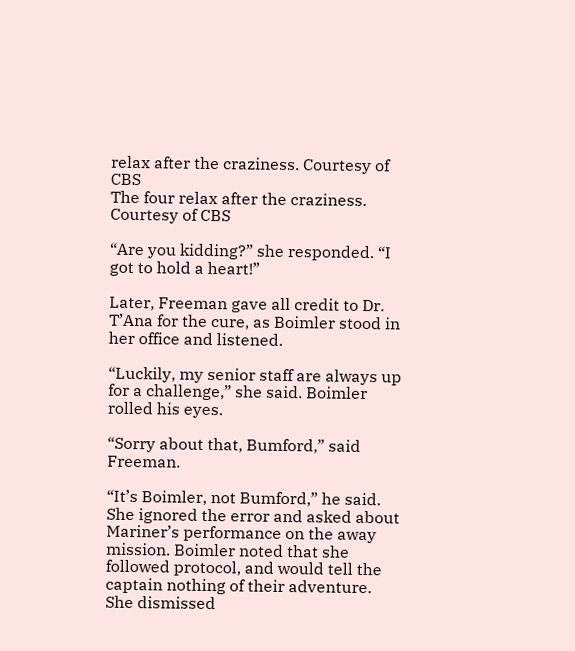relax after the craziness. Courtesy of CBS
The four relax after the craziness. Courtesy of CBS

“Are you kidding?” she responded. “I got to hold a heart!”

Later, Freeman gave all credit to Dr. T’Ana for the cure, as Boimler stood in her office and listened.

“Luckily, my senior staff are always up for a challenge,” she said. Boimler rolled his eyes.

“Sorry about that, Bumford,” said Freeman.

“It’s Boimler, not Bumford,” he said. She ignored the error and asked about Mariner’s performance on the away mission. Boimler noted that she followed protocol, and would tell the captain nothing of their adventure. She dismissed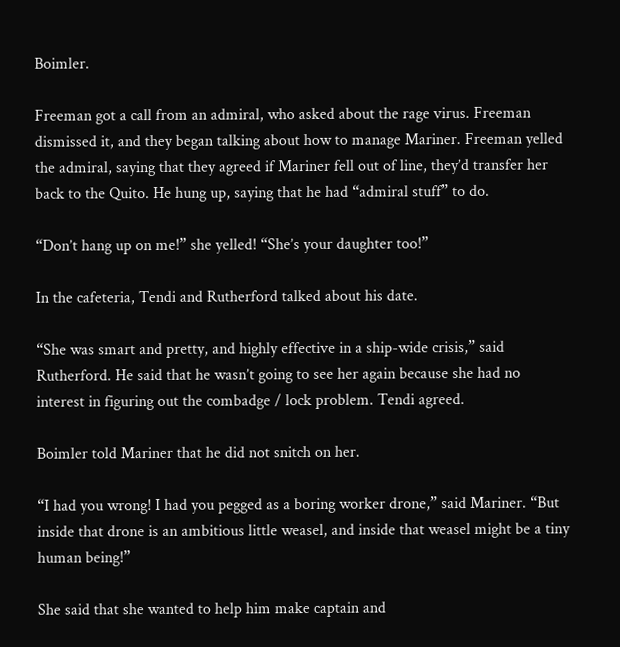Boimler.

Freeman got a call from an admiral, who asked about the rage virus. Freeman dismissed it, and they began talking about how to manage Mariner. Freeman yelled the admiral, saying that they agreed if Mariner fell out of line, they’d transfer her back to the Quito. He hung up, saying that he had “admiral stuff” to do.

“Don’t hang up on me!” she yelled! “She’s your daughter too!”

In the cafeteria, Tendi and Rutherford talked about his date.

“She was smart and pretty, and highly effective in a ship-wide crisis,” said Rutherford. He said that he wasn’t going to see her again because she had no interest in figuring out the combadge / lock problem. Tendi agreed.

Boimler told Mariner that he did not snitch on her.

“I had you wrong! I had you pegged as a boring worker drone,” said Mariner. “But inside that drone is an ambitious little weasel, and inside that weasel might be a tiny human being!”

She said that she wanted to help him make captain and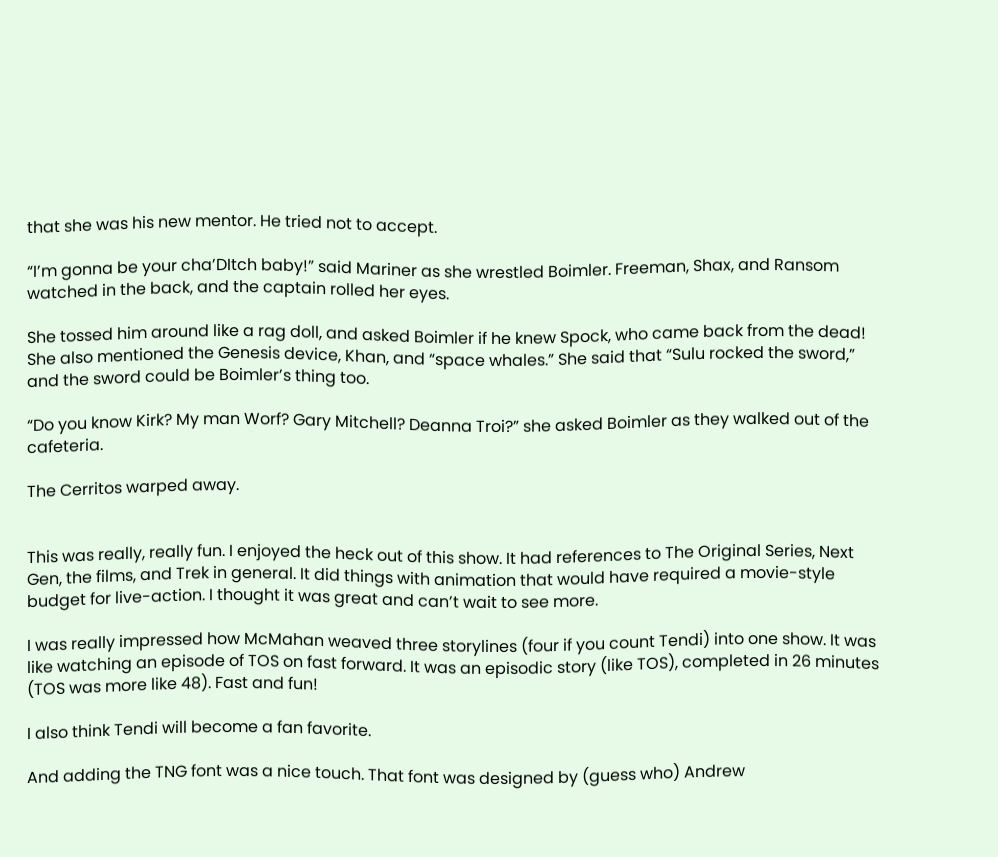that she was his new mentor. He tried not to accept.

“I’m gonna be your cha’DItch baby!” said Mariner as she wrestled Boimler. Freeman, Shax, and Ransom watched in the back, and the captain rolled her eyes.

She tossed him around like a rag doll, and asked Boimler if he knew Spock, who came back from the dead! She also mentioned the Genesis device, Khan, and “space whales.” She said that “Sulu rocked the sword,” and the sword could be Boimler’s thing too.

“Do you know Kirk? My man Worf? Gary Mitchell? Deanna Troi?” she asked Boimler as they walked out of the cafeteria.

The Cerritos warped away.


This was really, really fun. I enjoyed the heck out of this show. It had references to The Original Series, Next Gen, the films, and Trek in general. It did things with animation that would have required a movie-style budget for live-action. I thought it was great and can’t wait to see more.

I was really impressed how McMahan weaved three storylines (four if you count Tendi) into one show. It was like watching an episode of TOS on fast forward. It was an episodic story (like TOS), completed in 26 minutes (TOS was more like 48). Fast and fun!

I also think Tendi will become a fan favorite.

And adding the TNG font was a nice touch. That font was designed by (guess who) Andrew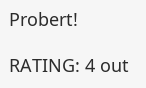Probert!

RATING: 4 out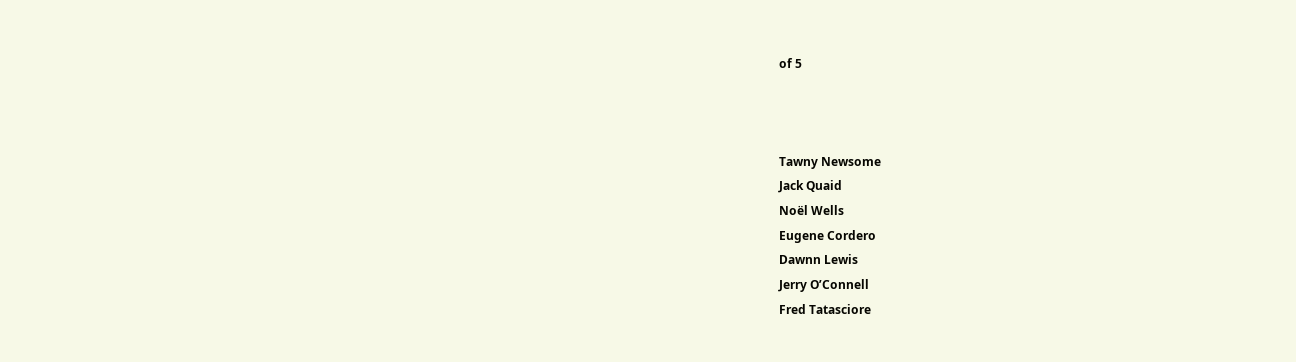of 5



Tawny Newsome
Jack Quaid
Noël Wells
Eugene Cordero
Dawnn Lewis
Jerry O’Connell
Fred Tatasciore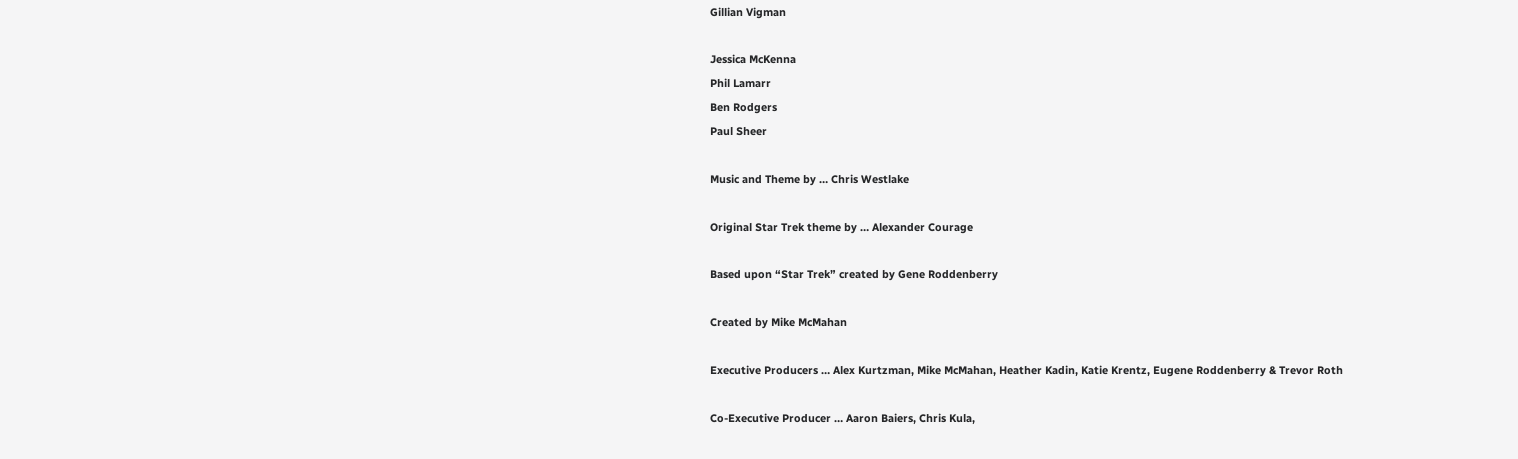Gillian Vigman

Jessica McKenna
Phil Lamarr
Ben Rodgers
Paul Sheer

Music and Theme by … Chris Westlake

Original Star Trek theme by … Alexander Courage

Based upon “Star Trek” created by Gene Roddenberry

Created by Mike McMahan

Executive Producers … Alex Kurtzman, Mike McMahan, Heather Kadin, Katie Krentz, Eugene Roddenberry & Trevor Roth

Co-Executive Producer … Aaron Baiers, Chris Kula,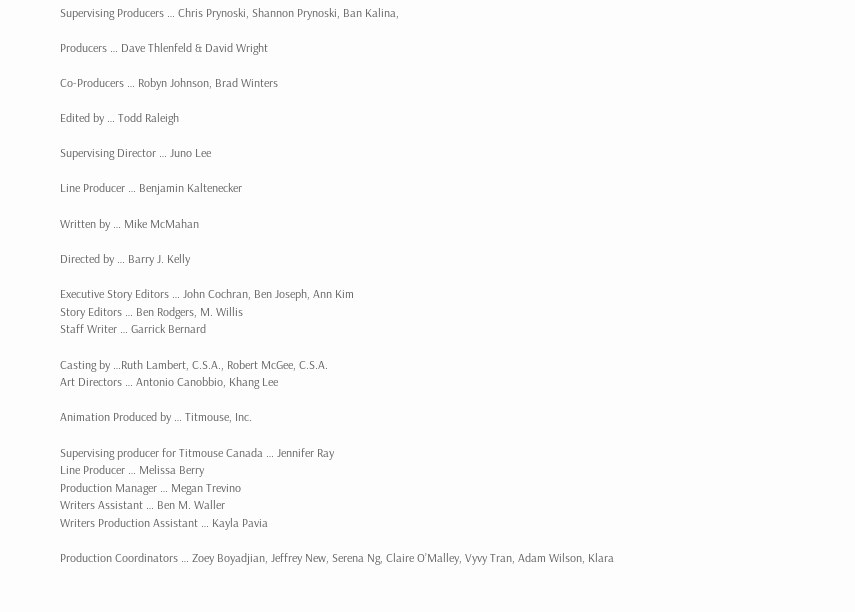Supervising Producers … Chris Prynoski, Shannon Prynoski, Ban Kalina,

Producers … Dave Thlenfeld & David Wright

Co-Producers … Robyn Johnson, Brad Winters

Edited by … Todd Raleigh

Supervising Director … Juno Lee

Line Producer … Benjamin Kaltenecker

Written by … Mike McMahan

Directed by … Barry J. Kelly

Executive Story Editors … John Cochran, Ben Joseph, Ann Kim
Story Editors … Ben Rodgers, M. Willis
Staff Writer … Garrick Bernard

Casting by …Ruth Lambert, C.S.A., Robert McGee, C.S.A.
Art Directors … Antonio Canobbio, Khang Lee

Animation Produced by … Titmouse, Inc.

Supervising producer for Titmouse Canada … Jennifer Ray
Line Producer … Melissa Berry
Production Manager … Megan Trevino
Writers Assistant … Ben M. Waller
Writers Production Assistant … Kayla Pavia

Production Coordinators … Zoey Boyadjian, Jeffrey New, Serena Ng, Claire O’Malley, Vyvy Tran, Adam Wilson, Klara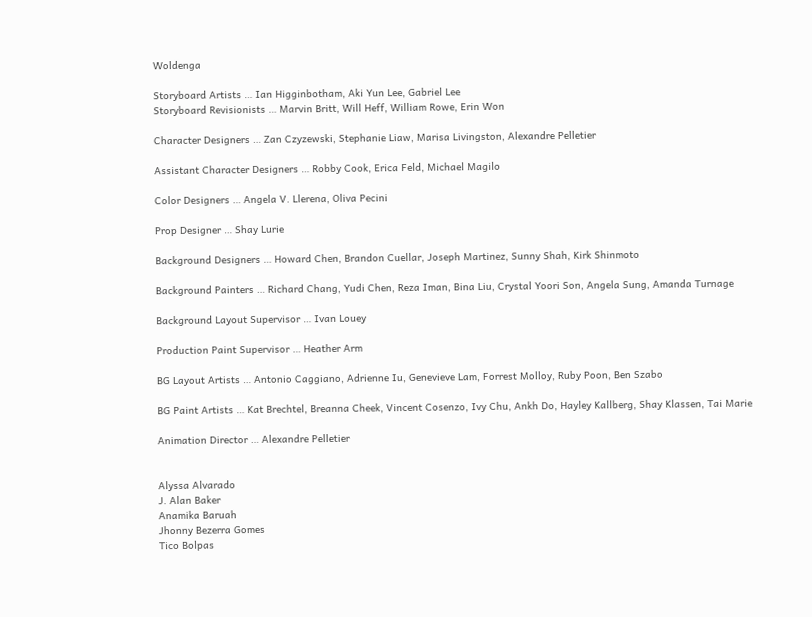Woldenga

Storyboard Artists … Ian Higginbotham, Aki Yun Lee, Gabriel Lee
Storyboard Revisionists … Marvin Britt, Will Heff, William Rowe, Erin Won

Character Designers … Zan Czyzewski, Stephanie Liaw, Marisa Livingston, Alexandre Pelletier

Assistant Character Designers … Robby Cook, Erica Feld, Michael Magilo

Color Designers … Angela V. Llerena, Oliva Pecini

Prop Designer … Shay Lurie

Background Designers … Howard Chen, Brandon Cuellar, Joseph Martinez, Sunny Shah, Kirk Shinmoto

Background Painters … Richard Chang, Yudi Chen, Reza Iman, Bina Liu, Crystal Yoori Son, Angela Sung, Amanda Turnage

Background Layout Supervisor … Ivan Louey

Production Paint Supervisor … Heather Arm

BG Layout Artists … Antonio Caggiano, Adrienne Iu, Genevieve Lam, Forrest Molloy, Ruby Poon, Ben Szabo

BG Paint Artists … Kat Brechtel, Breanna Cheek, Vincent Cosenzo, Ivy Chu, Ankh Do, Hayley Kallberg, Shay Klassen, Tai Marie

Animation Director … Alexandre Pelletier


Alyssa Alvarado
J. Alan Baker
Anamika Baruah
Jhonny Bezerra Gomes
Tico Bolpas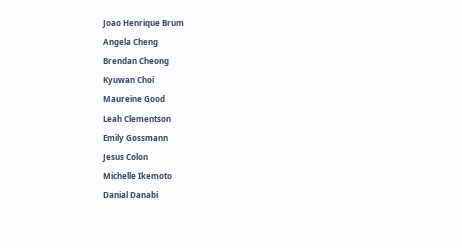Joao Henrique Brum
Angela Cheng
Brendan Cheong
Kyuwan Choi
Maureine Good
Leah Clementson
Emily Gossmann
Jesus Colon
Michelle Ikemoto
Danial Danabi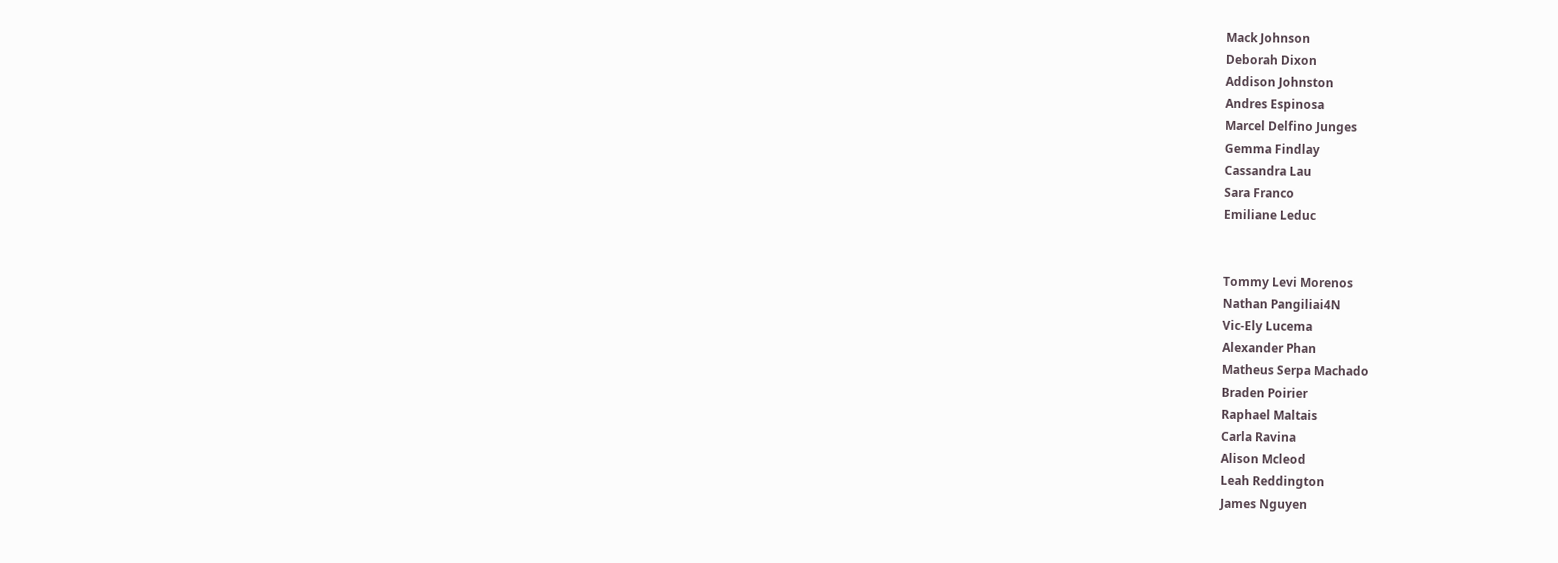Mack Johnson
Deborah Dixon
Addison Johnston
Andres Espinosa
Marcel Delfino Junges
Gemma Findlay
Cassandra Lau
Sara Franco
Emiliane Leduc


Tommy Levi Morenos
Nathan Pangiliai4N
Vic-Ely Lucema
Alexander Phan
Matheus Serpa Machado
Braden Poirier
Raphael Maltais
Carla Ravina
Alison Mcleod
Leah Reddington
James Nguyen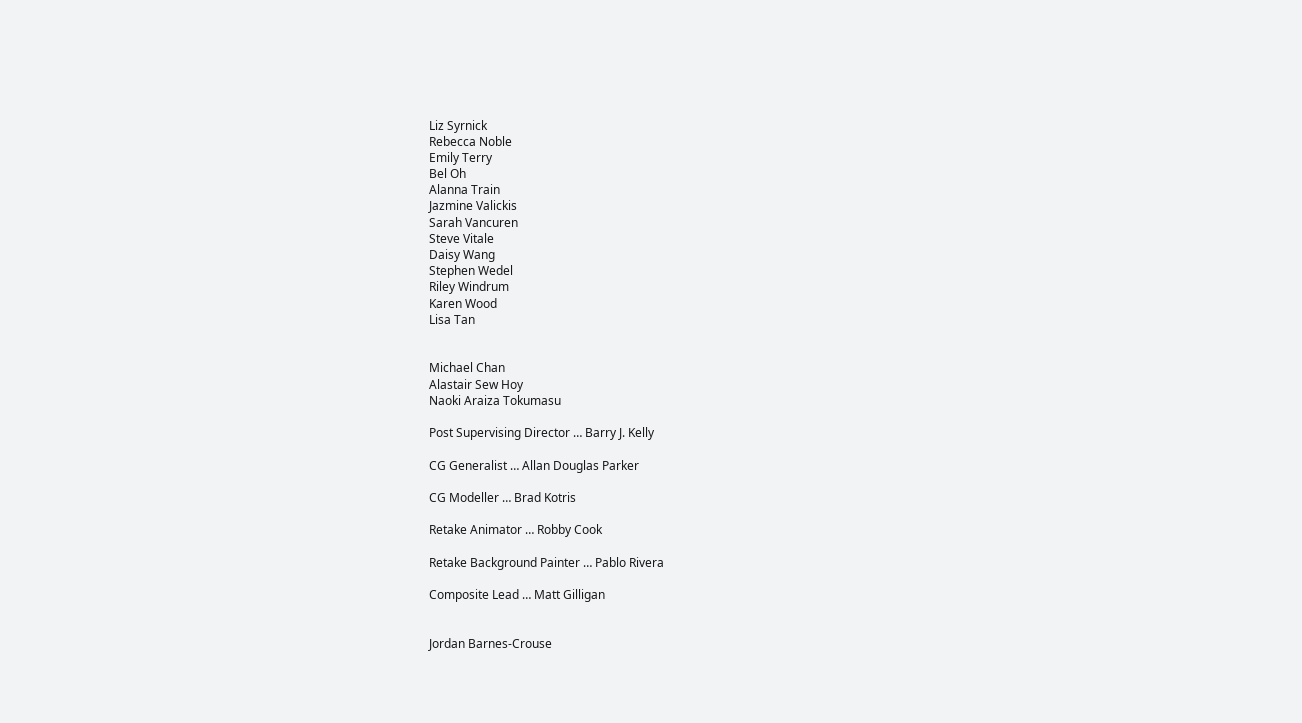Liz Syrnick
Rebecca Noble
Emily Terry
Bel Oh
Alanna Train
Jazmine Valickis
Sarah Vancuren
Steve Vitale
Daisy Wang
Stephen Wedel
Riley Windrum
Karen Wood
Lisa Tan


Michael Chan
Alastair Sew Hoy
Naoki Araiza Tokumasu

Post Supervising Director … Barry J. Kelly

CG Generalist … Allan Douglas Parker

CG Modeller … Brad Kotris

Retake Animator … Robby Cook

Retake Background Painter … Pablo Rivera

Composite Lead … Matt Gilligan


Jordan Barnes-Crouse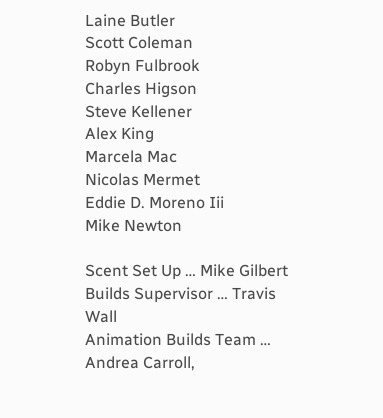Laine Butler
Scott Coleman
Robyn Fulbrook
Charles Higson
Steve Kellener
Alex King
Marcela Mac
Nicolas Mermet
Eddie D. Moreno Iii
Mike Newton

Scent Set Up … Mike Gilbert
Builds Supervisor … Travis Wall
Animation Builds Team … Andrea Carroll,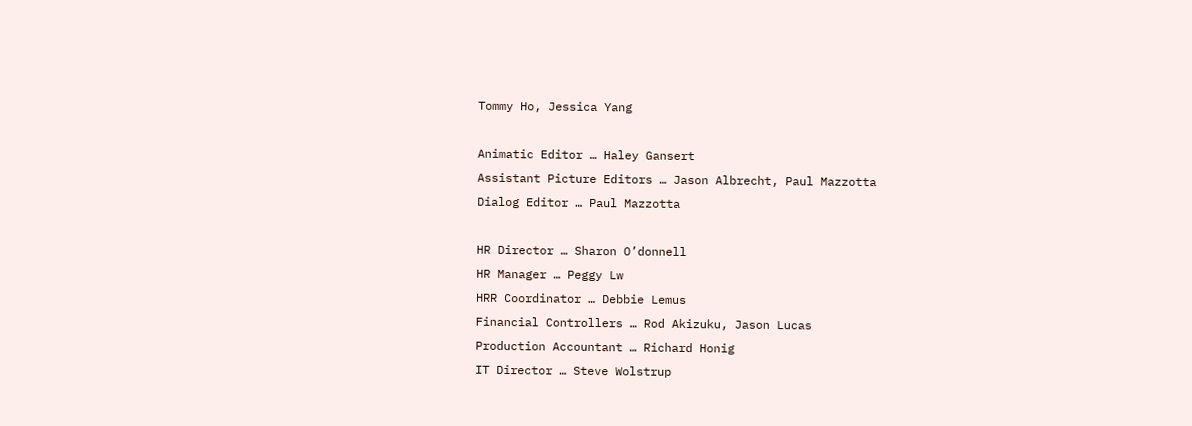Tommy Ho, Jessica Yang

Animatic Editor … Haley Gansert
Assistant Picture Editors … Jason Albrecht, Paul Mazzotta
Dialog Editor … Paul Mazzotta

HR Director … Sharon O’donnell
HR Manager … Peggy Lw
HRR Coordinator … Debbie Lemus
Financial Controllers … Rod Akizuku, Jason Lucas
Production Accountant … Richard Honig
IT Director … Steve Wolstrup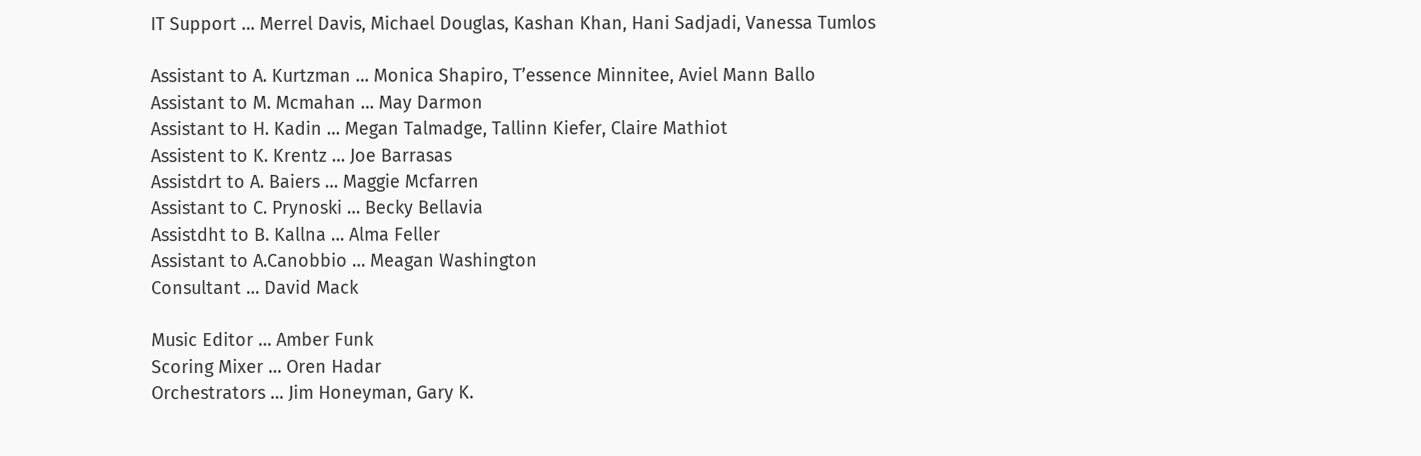IT Support … Merrel Davis, Michael Douglas, Kashan Khan, Hani Sadjadi, Vanessa Tumlos

Assistant to A. Kurtzman … Monica Shapiro, T’essence Minnitee, Aviel Mann Ballo
Assistant to M. Mcmahan … May Darmon
Assistant to H. Kadin … Megan Talmadge, Tallinn Kiefer, Claire Mathiot
Assistent to K. Krentz … Joe Barrasas
Assistdrt to A. Baiers … Maggie Mcfarren
Assistant to C. Prynoski … Becky Bellavia
Assistdht to B. Kallna … Alma Feller
Assistant to A.Canobbio … Meagan Washington
Consultant … David Mack

Music Editor … Amber Funk
Scoring Mixer … Oren Hadar
Orchestrators … Jim Honeyman, Gary K.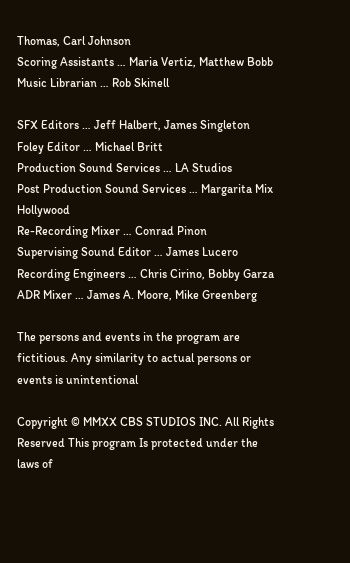Thomas, Carl Johnson
Scoring Assistants … Maria Vertiz, Matthew Bobb
Music Librarian … Rob Skinell

SFX Editors … Jeff Halbert, James Singleton
Foley Editor … Michael Britt
Production Sound Services … LA Studios
Post Production Sound Services … Margarita Mix Hollywood
Re-Recording Mixer … Conrad Pinon
Supervising Sound Editor … James Lucero
Recording Engineers … Chris Cirino, Bobby Garza
ADR Mixer … James A. Moore, Mike Greenberg

The persons and events in the program are fictitious. Any similarity to actual persons or events is unintentional

Copyright © MMXX CBS STUDIOS INC. All Rights Reserved This program Is protected under the laws of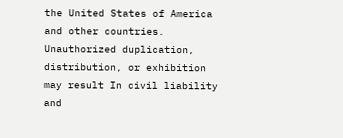the United States of America and other countries. Unauthorized duplication, distribution, or exhibition may result In civil liability and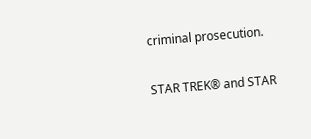criminal prosecution.

STAR TREK® and STAR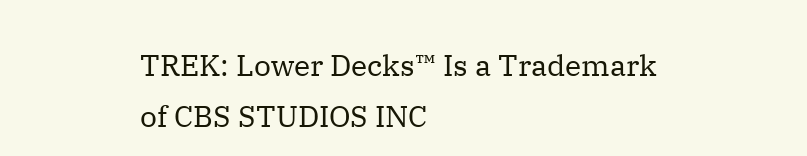TREK: Lower Decks™ Is a Trademark of CBS STUDIOS INC